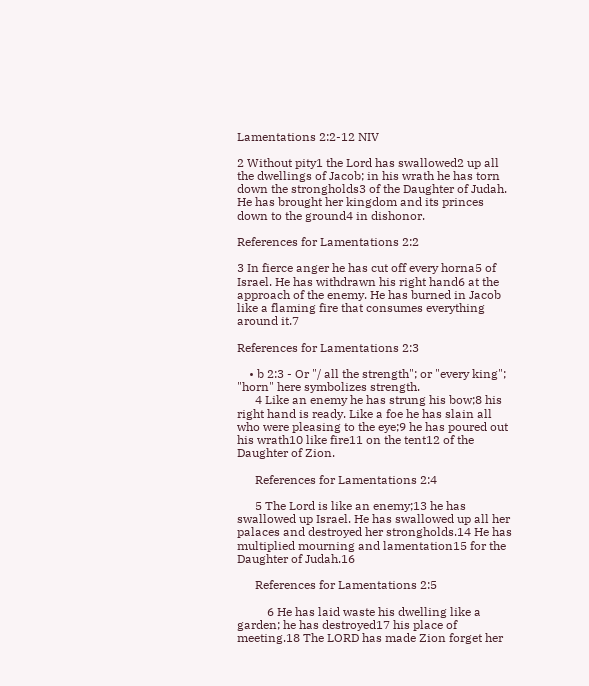Lamentations 2:2-12 NIV

2 Without pity1 the Lord has swallowed2 up all the dwellings of Jacob; in his wrath he has torn down the strongholds3 of the Daughter of Judah. He has brought her kingdom and its princes down to the ground4 in dishonor.

References for Lamentations 2:2

3 In fierce anger he has cut off every horna5 of Israel. He has withdrawn his right hand6 at the approach of the enemy. He has burned in Jacob like a flaming fire that consumes everything around it.7

References for Lamentations 2:3

    • b 2:3 - Or "/ all the strength"; or "every king"; "horn" here symbolizes strength.
      4 Like an enemy he has strung his bow;8 his right hand is ready. Like a foe he has slain all who were pleasing to the eye;9 he has poured out his wrath10 like fire11 on the tent12 of the Daughter of Zion.

      References for Lamentations 2:4

      5 The Lord is like an enemy;13 he has swallowed up Israel. He has swallowed up all her palaces and destroyed her strongholds.14 He has multiplied mourning and lamentation15 for the Daughter of Judah.16

      References for Lamentations 2:5

          6 He has laid waste his dwelling like a garden; he has destroyed17 his place of meeting.18 The LORD has made Zion forget her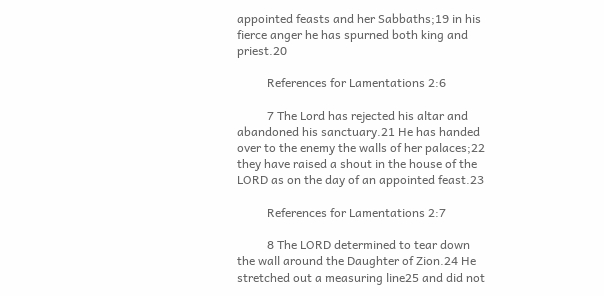appointed feasts and her Sabbaths;19 in his fierce anger he has spurned both king and priest.20

          References for Lamentations 2:6

          7 The Lord has rejected his altar and abandoned his sanctuary.21 He has handed over to the enemy the walls of her palaces;22 they have raised a shout in the house of the LORD as on the day of an appointed feast.23

          References for Lamentations 2:7

          8 The LORD determined to tear down the wall around the Daughter of Zion.24 He stretched out a measuring line25 and did not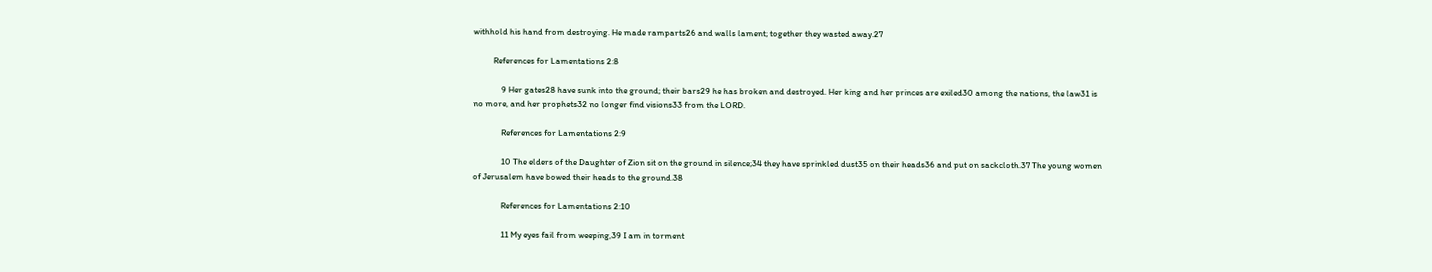withhold his hand from destroying. He made ramparts26 and walls lament; together they wasted away.27

          References for Lamentations 2:8

              9 Her gates28 have sunk into the ground; their bars29 he has broken and destroyed. Her king and her princes are exiled30 among the nations, the law31 is no more, and her prophets32 no longer find visions33 from the LORD.

              References for Lamentations 2:9

              10 The elders of the Daughter of Zion sit on the ground in silence;34 they have sprinkled dust35 on their heads36 and put on sackcloth.37 The young women of Jerusalem have bowed their heads to the ground.38

              References for Lamentations 2:10

              11 My eyes fail from weeping,39 I am in torment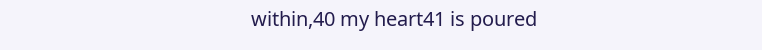within,40 my heart41 is poured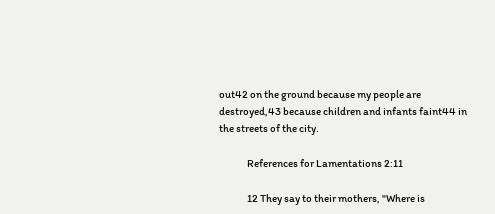out42 on the ground because my people are destroyed,43 because children and infants faint44 in the streets of the city.

              References for Lamentations 2:11

              12 They say to their mothers, "Where is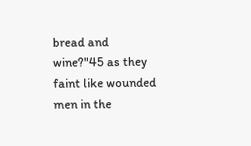bread and wine?"45 as they faint like wounded men in the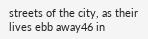streets of the city, as their lives ebb away46 in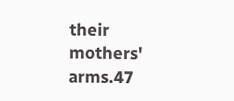their mothers' arms.47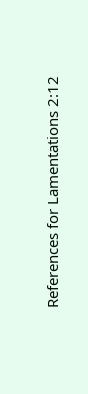References for Lamentations 2:12